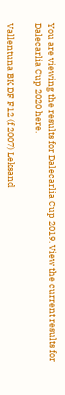You are viewing the results for Dalecarlia Cup 2019. View the current results for Dalecarlia Cup 2020 here.

Vallentuna BK DF F12 (f 2007) Leksand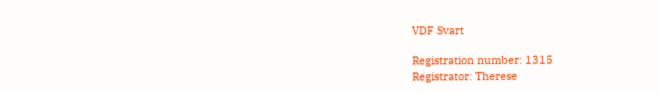VDF Svart

Registration number: 1315
Registrator: Therese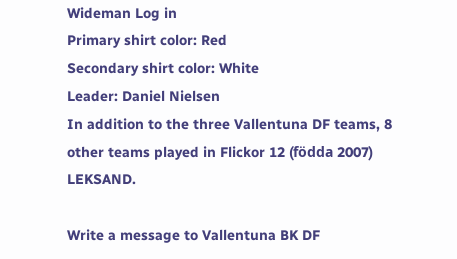Wideman Log in
Primary shirt color: Red
Secondary shirt color: White
Leader: Daniel Nielsen
In addition to the three Vallentuna DF teams, 8 other teams played in Flickor 12 (födda 2007) LEKSAND.

Write a message to Vallentuna BK DF